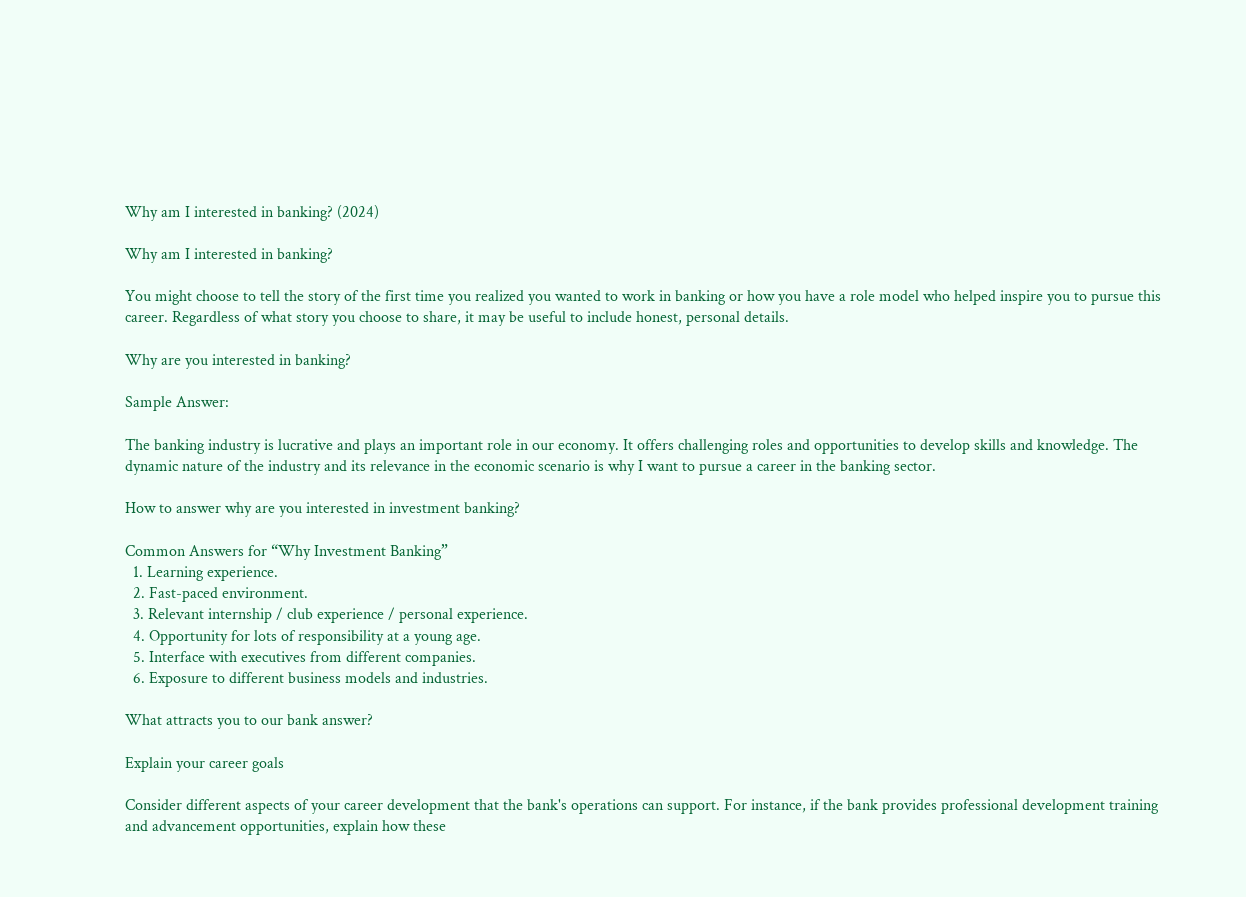Why am I interested in banking? (2024)

Why am I interested in banking?

You might choose to tell the story of the first time you realized you wanted to work in banking or how you have a role model who helped inspire you to pursue this career. Regardless of what story you choose to share, it may be useful to include honest, personal details.

Why are you interested in banking?

Sample Answer:

The banking industry is lucrative and plays an important role in our economy. It offers challenging roles and opportunities to develop skills and knowledge. The dynamic nature of the industry and its relevance in the economic scenario is why I want to pursue a career in the banking sector.

How to answer why are you interested in investment banking?

Common Answers for “Why Investment Banking”
  1. Learning experience.
  2. Fast-paced environment.
  3. Relevant internship / club experience / personal experience.
  4. Opportunity for lots of responsibility at a young age.
  5. Interface with executives from different companies.
  6. Exposure to different business models and industries.

What attracts you to our bank answer?

Explain your career goals

Consider different aspects of your career development that the bank's operations can support. For instance, if the bank provides professional development training and advancement opportunities, explain how these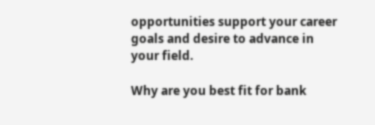opportunities support your career goals and desire to advance in your field.

Why are you best fit for bank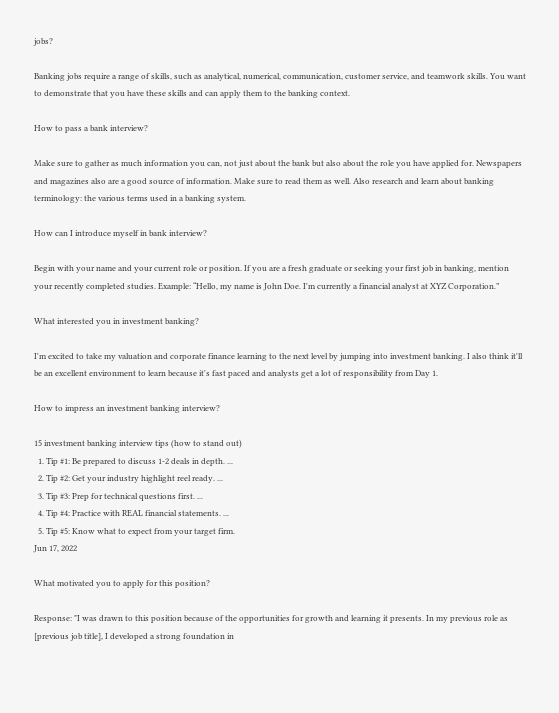jobs?

Banking jobs require a range of skills, such as analytical, numerical, communication, customer service, and teamwork skills. You want to demonstrate that you have these skills and can apply them to the banking context.

How to pass a bank interview?

Make sure to gather as much information you can, not just about the bank but also about the role you have applied for. Newspapers and magazines also are a good source of information. Make sure to read them as well. Also research and learn about banking terminology: the various terms used in a banking system.

How can I introduce myself in bank interview?

Begin with your name and your current role or position. If you are a fresh graduate or seeking your first job in banking, mention your recently completed studies. Example: “Hello, my name is John Doe. I'm currently a financial analyst at XYZ Corporation.”

What interested you in investment banking?

I'm excited to take my valuation and corporate finance learning to the next level by jumping into investment banking. I also think it'll be an excellent environment to learn because it's fast paced and analysts get a lot of responsibility from Day 1.

How to impress an investment banking interview?

15 investment banking interview tips (how to stand out)
  1. Tip #1: Be prepared to discuss 1-2 deals in depth. ...
  2. Tip #2: Get your industry highlight reel ready. ...
  3. Tip #3: Prep for technical questions first. ...
  4. Tip #4: Practice with REAL financial statements. ...
  5. Tip #5: Know what to expect from your target firm.
Jun 17, 2022

What motivated you to apply for this position?

Response: "I was drawn to this position because of the opportunities for growth and learning it presents. In my previous role as [previous job title], I developed a strong foundation in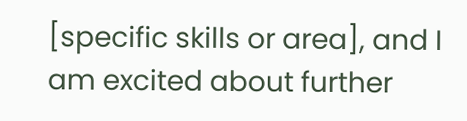[specific skills or area], and I am excited about further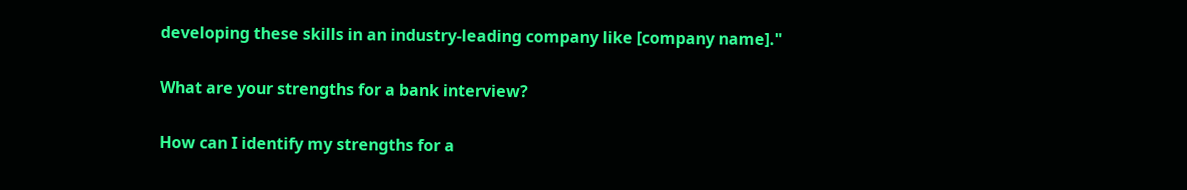developing these skills in an industry-leading company like [company name]."

What are your strengths for a bank interview?

How can I identify my strengths for a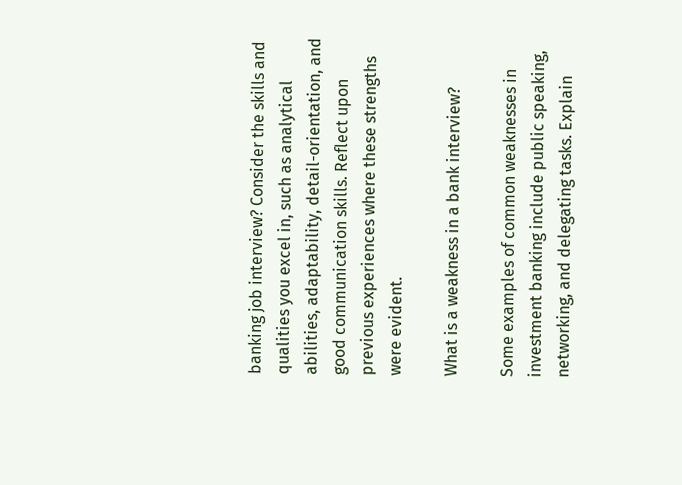banking job interview? Consider the skills and qualities you excel in, such as analytical abilities, adaptability, detail-orientation, and good communication skills. Reflect upon previous experiences where these strengths were evident.

What is a weakness in a bank interview?

Some examples of common weaknesses in investment banking include public speaking, networking, and delegating tasks. Explain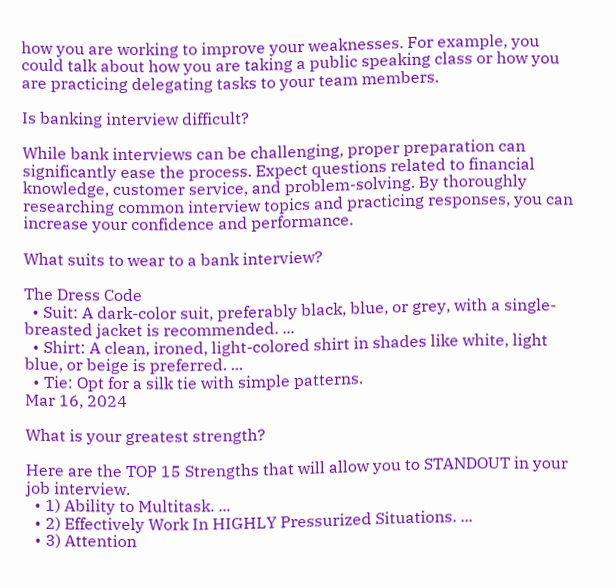how you are working to improve your weaknesses. For example, you could talk about how you are taking a public speaking class or how you are practicing delegating tasks to your team members.

Is banking interview difficult?

While bank interviews can be challenging, proper preparation can significantly ease the process. Expect questions related to financial knowledge, customer service, and problem-solving. By thoroughly researching common interview topics and practicing responses, you can increase your confidence and performance.

What suits to wear to a bank interview?

The Dress Code
  • Suit: A dark-color suit, preferably black, blue, or grey, with a single-breasted jacket is recommended. ...
  • Shirt: A clean, ironed, light-colored shirt in shades like white, light blue, or beige is preferred. ...
  • Tie: Opt for a silk tie with simple patterns.
Mar 16, 2024

What is your greatest strength?

Here are the TOP 15 Strengths that will allow you to STANDOUT in your job interview.
  • 1) Ability to Multitask. ...
  • 2) Effectively Work In HIGHLY Pressurized Situations. ...
  • 3) Attention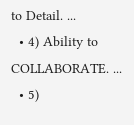to Detail. ...
  • 4) Ability to COLLABORATE. ...
  • 5)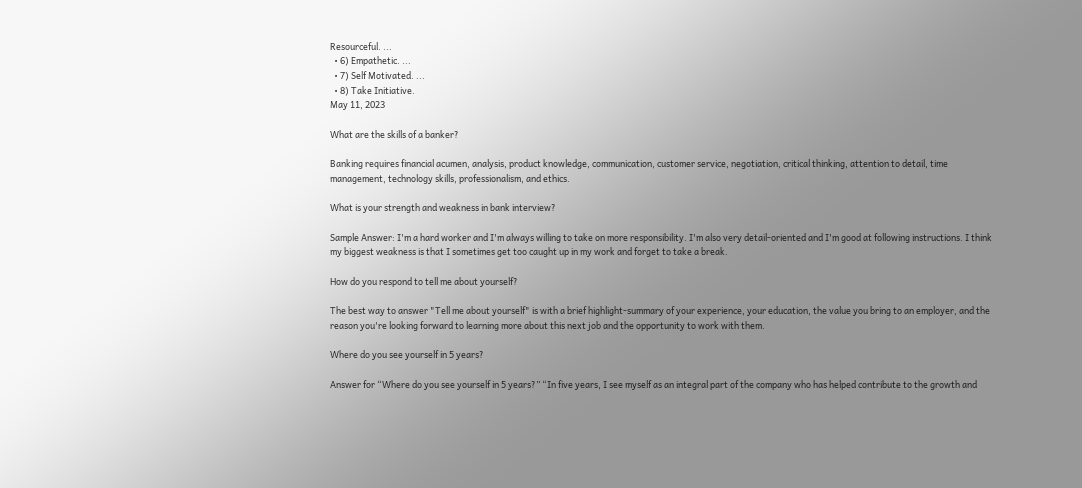Resourceful. ...
  • 6) Empathetic. ...
  • 7) Self Motivated. ...
  • 8) Take Initiative.
May 11, 2023

What are the skills of a banker?

Banking requires financial acumen, analysis, product knowledge, communication, customer service, negotiation, critical thinking, attention to detail, time management, technology skills, professionalism, and ethics.

What is your strength and weakness in bank interview?

Sample Answer: I'm a hard worker and I'm always willing to take on more responsibility. I'm also very detail-oriented and I'm good at following instructions. I think my biggest weakness is that I sometimes get too caught up in my work and forget to take a break.

How do you respond to tell me about yourself?

The best way to answer "Tell me about yourself" is with a brief highlight-summary of your experience, your education, the value you bring to an employer, and the reason you're looking forward to learning more about this next job and the opportunity to work with them.

Where do you see yourself in 5 years?

Answer for “Where do you see yourself in 5 years?” “In five years, I see myself as an integral part of the company who has helped contribute to the growth and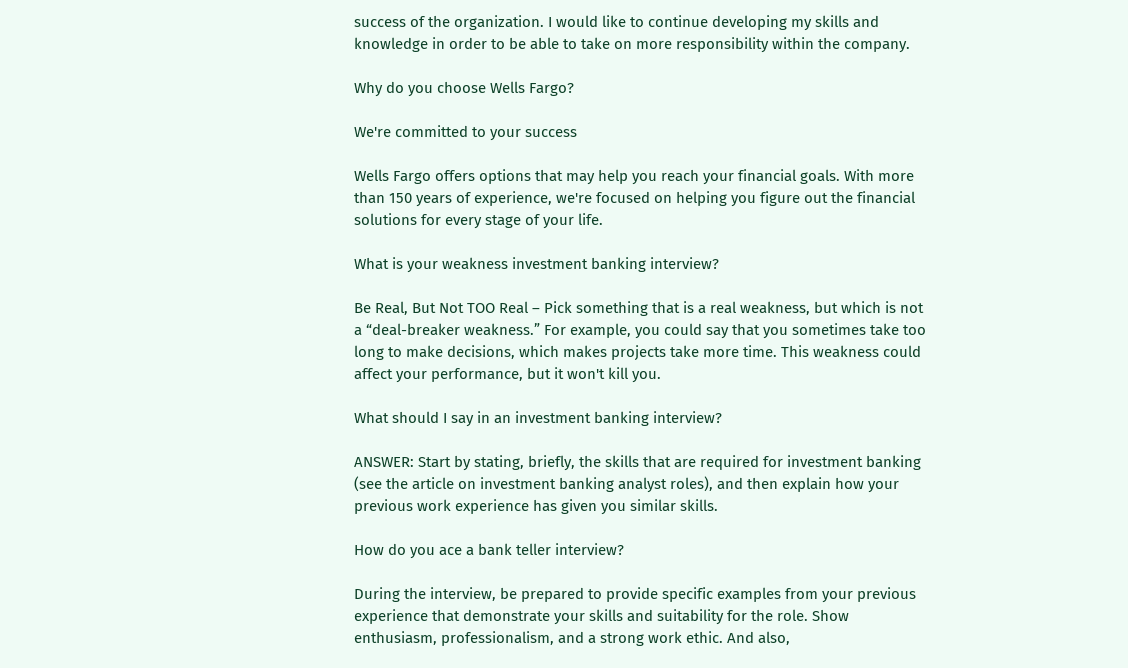success of the organization. I would like to continue developing my skills and knowledge in order to be able to take on more responsibility within the company.

Why do you choose Wells Fargo?

We're committed to your success

Wells Fargo offers options that may help you reach your financial goals. With more than 150 years of experience, we're focused on helping you figure out the financial solutions for every stage of your life.

What is your weakness investment banking interview?

Be Real, But Not TOO Real – Pick something that is a real weakness, but which is not a “deal-breaker weakness.” For example, you could say that you sometimes take too long to make decisions, which makes projects take more time. This weakness could affect your performance, but it won't kill you.

What should I say in an investment banking interview?

ANSWER: Start by stating, briefly, the skills that are required for investment banking (see the article on investment banking analyst roles), and then explain how your previous work experience has given you similar skills.

How do you ace a bank teller interview?

During the interview, be prepared to provide specific examples from your previous experience that demonstrate your skills and suitability for the role. Show enthusiasm, professionalism, and a strong work ethic. And also,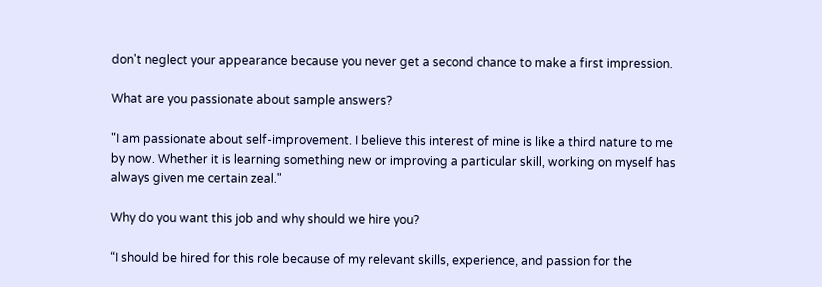don't neglect your appearance because you never get a second chance to make a first impression.

What are you passionate about sample answers?

"I am passionate about self-improvement. I believe this interest of mine is like a third nature to me by now. Whether it is learning something new or improving a particular skill, working on myself has always given me certain zeal."

Why do you want this job and why should we hire you?

“I should be hired for this role because of my relevant skills, experience, and passion for the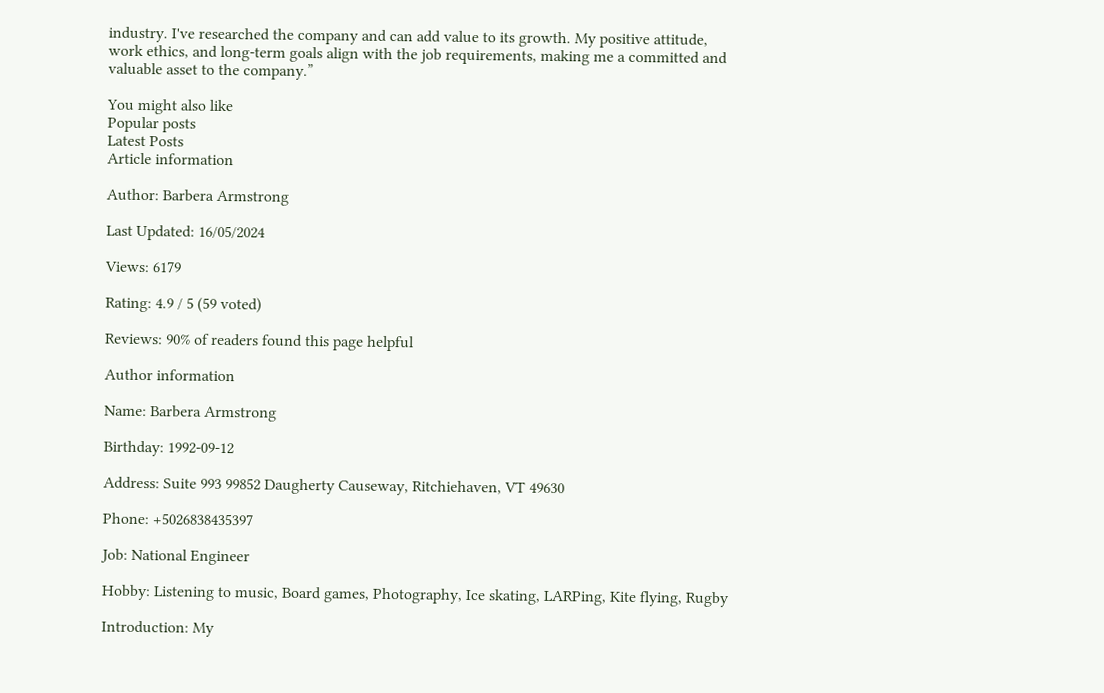industry. I've researched the company and can add value to its growth. My positive attitude, work ethics, and long-term goals align with the job requirements, making me a committed and valuable asset to the company.”

You might also like
Popular posts
Latest Posts
Article information

Author: Barbera Armstrong

Last Updated: 16/05/2024

Views: 6179

Rating: 4.9 / 5 (59 voted)

Reviews: 90% of readers found this page helpful

Author information

Name: Barbera Armstrong

Birthday: 1992-09-12

Address: Suite 993 99852 Daugherty Causeway, Ritchiehaven, VT 49630

Phone: +5026838435397

Job: National Engineer

Hobby: Listening to music, Board games, Photography, Ice skating, LARPing, Kite flying, Rugby

Introduction: My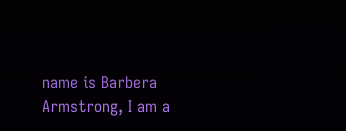name is Barbera Armstrong, I am a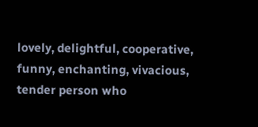lovely, delightful, cooperative, funny, enchanting, vivacious, tender person who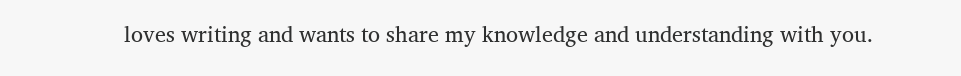loves writing and wants to share my knowledge and understanding with you.